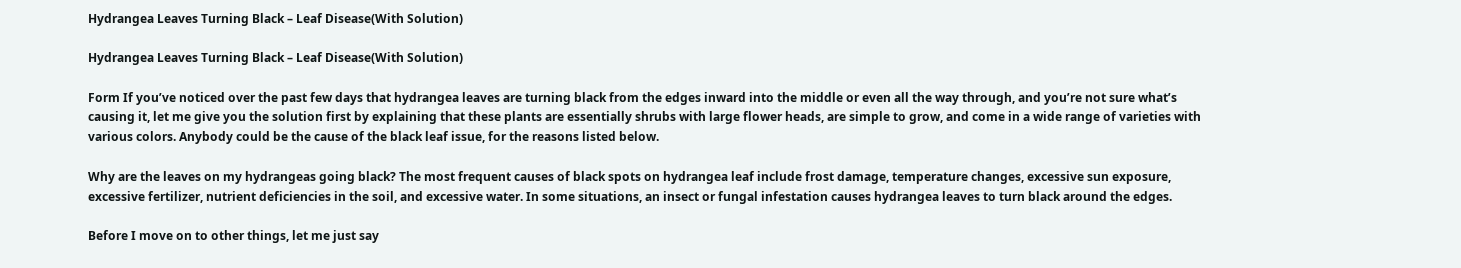Hydrangea Leaves Turning Black – Leaf Disease(With Solution)

Hydrangea Leaves Turning Black – Leaf Disease(With Solution)

Form If you’ve noticed over the past few days that hydrangea leaves are turning black from the edges inward into the middle or even all the way through, and you’re not sure what’s causing it, let me give you the solution first by explaining that these plants are essentially shrubs with large flower heads, are simple to grow, and come in a wide range of varieties with various colors. Anybody could be the cause of the black leaf issue, for the reasons listed below.

Why are the leaves on my hydrangeas going black? The most frequent causes of black spots on hydrangea leaf include frost damage, temperature changes, excessive sun exposure, excessive fertilizer, nutrient deficiencies in the soil, and excessive water. In some situations, an insect or fungal infestation causes hydrangea leaves to turn black around the edges.

Before I move on to other things, let me just say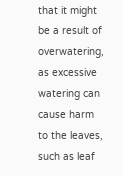that it might be a result of overwatering, as excessive watering can cause harm to the leaves, such as leaf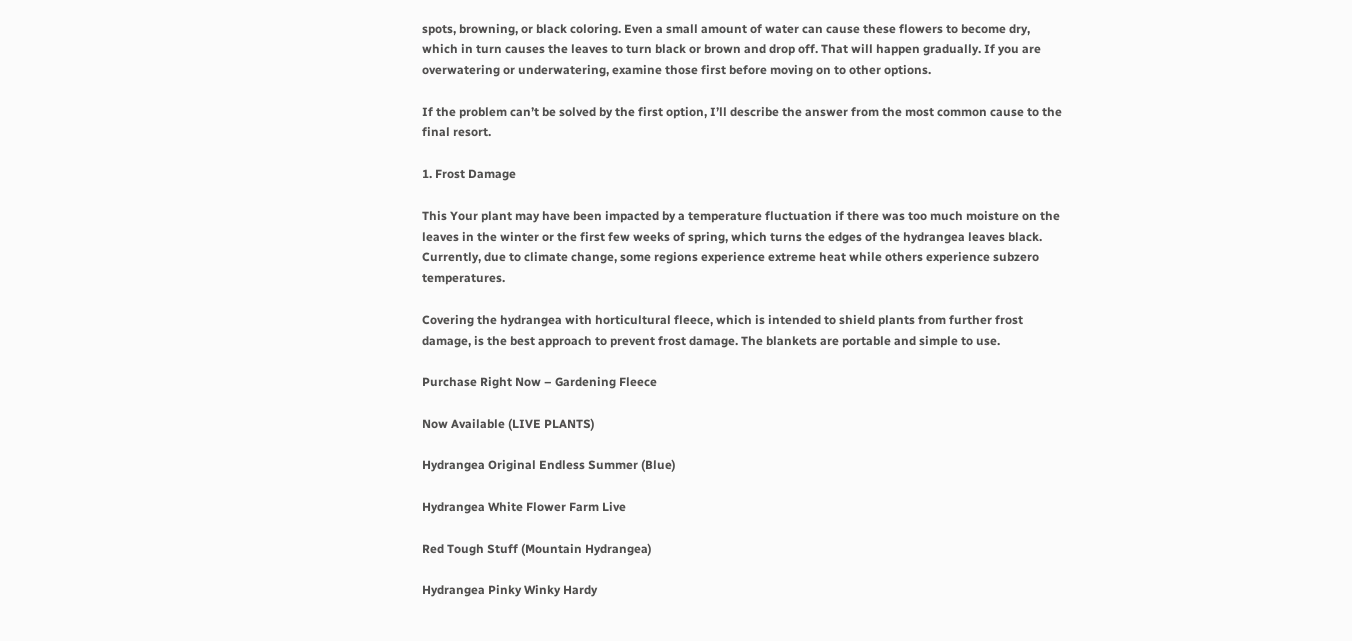spots, browning, or black coloring. Even a small amount of water can cause these flowers to become dry, which in turn causes the leaves to turn black or brown and drop off. That will happen gradually. If you are overwatering or underwatering, examine those first before moving on to other options.

If the problem can’t be solved by the first option, I’ll describe the answer from the most common cause to the final resort.

1. Frost Damage

This Your plant may have been impacted by a temperature fluctuation if there was too much moisture on the leaves in the winter or the first few weeks of spring, which turns the edges of the hydrangea leaves black. Currently, due to climate change, some regions experience extreme heat while others experience subzero temperatures.

Covering the hydrangea with horticultural fleece, which is intended to shield plants from further frost damage, is the best approach to prevent frost damage. The blankets are portable and simple to use.

Purchase Right Now – Gardening Fleece

Now Available (LIVE PLANTS)

Hydrangea Original Endless Summer (Blue)

Hydrangea White Flower Farm Live

Red Tough Stuff (Mountain Hydrangea)

Hydrangea Pinky Winky Hardy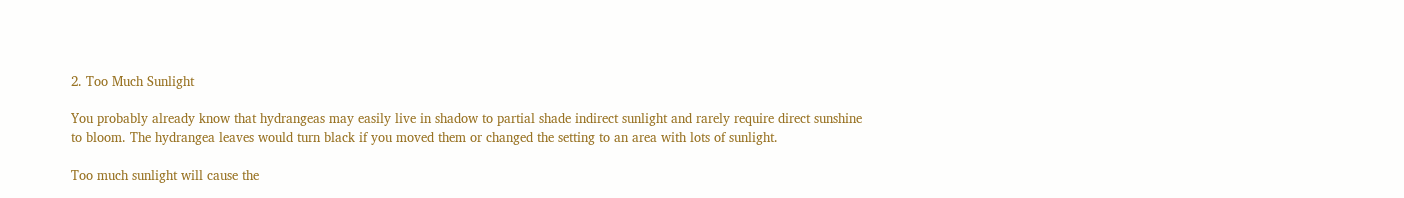2. Too Much Sunlight

You probably already know that hydrangeas may easily live in shadow to partial shade indirect sunlight and rarely require direct sunshine to bloom. The hydrangea leaves would turn black if you moved them or changed the setting to an area with lots of sunlight.

Too much sunlight will cause the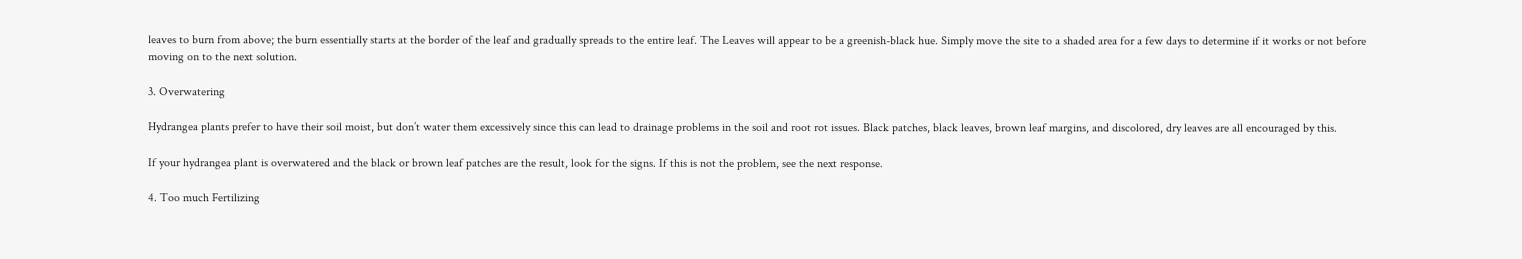leaves to burn from above; the burn essentially starts at the border of the leaf and gradually spreads to the entire leaf. The Leaves will appear to be a greenish-black hue. Simply move the site to a shaded area for a few days to determine if it works or not before moving on to the next solution.

3. Overwatering

Hydrangea plants prefer to have their soil moist, but don’t water them excessively since this can lead to drainage problems in the soil and root rot issues. Black patches, black leaves, brown leaf margins, and discolored, dry leaves are all encouraged by this.

If your hydrangea plant is overwatered and the black or brown leaf patches are the result, look for the signs. If this is not the problem, see the next response.

4. Too much Fertilizing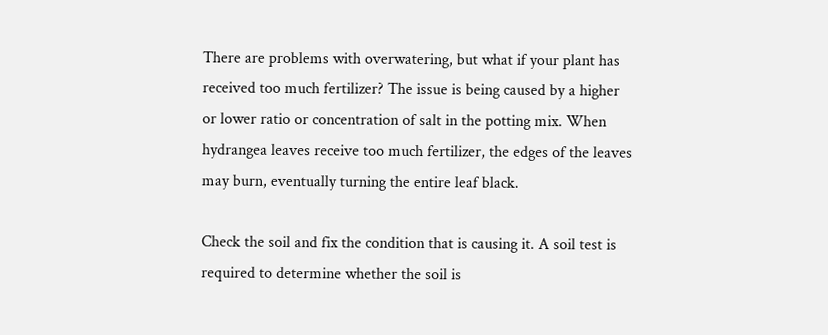There are problems with overwatering, but what if your plant has received too much fertilizer? The issue is being caused by a higher or lower ratio or concentration of salt in the potting mix. When hydrangea leaves receive too much fertilizer, the edges of the leaves may burn, eventually turning the entire leaf black.

Check the soil and fix the condition that is causing it. A soil test is required to determine whether the soil is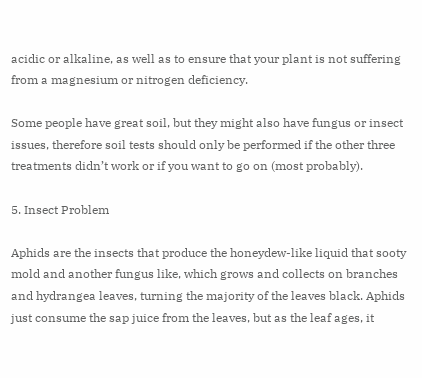acidic or alkaline, as well as to ensure that your plant is not suffering from a magnesium or nitrogen deficiency.

Some people have great soil, but they might also have fungus or insect issues, therefore soil tests should only be performed if the other three treatments didn’t work or if you want to go on (most probably).

5. Insect Problem

Aphids are the insects that produce the honeydew-like liquid that sooty mold and another fungus like, which grows and collects on branches and hydrangea leaves, turning the majority of the leaves black. Aphids just consume the sap juice from the leaves, but as the leaf ages, it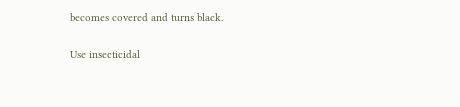becomes covered and turns black.

Use insecticidal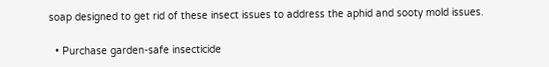soap designed to get rid of these insect issues to address the aphid and sooty mold issues.

  • Purchase garden-safe insecticide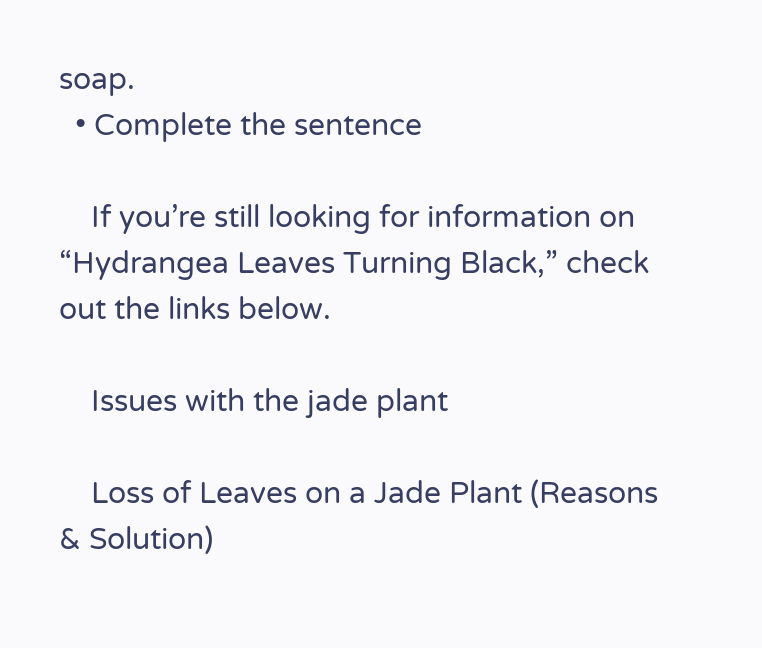soap.
  • Complete the sentence

    If you’re still looking for information on “Hydrangea Leaves Turning Black,” check out the links below.

    Issues with the jade plant

    Loss of Leaves on a Jade Plant (Reasons & Solution)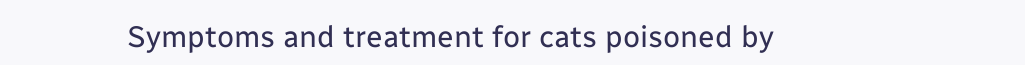Symptoms and treatment for cats poisoned by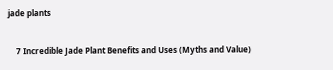jade plants

    7 Incredible Jade Plant Benefits and Uses (Myths and Value)